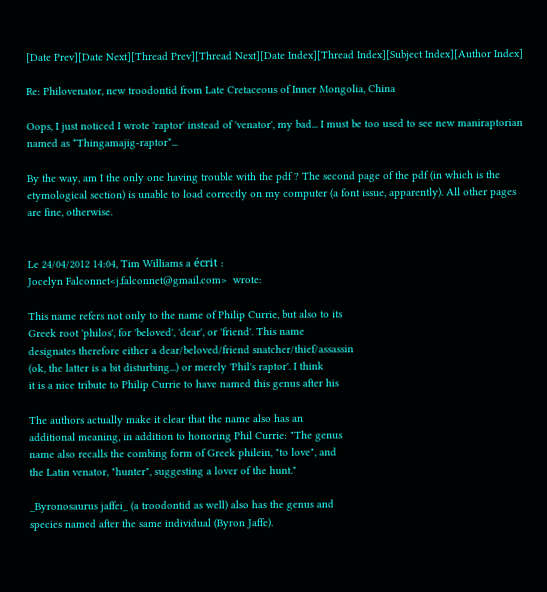[Date Prev][Date Next][Thread Prev][Thread Next][Date Index][Thread Index][Subject Index][Author Index]

Re: Philovenator, new troodontid from Late Cretaceous of Inner Mongolia, China

Oops, I just noticed I wrote 'raptor' instead of 'venator', my bad... I must be too used to see new maniraptorian named as *Thingamajig-raptor*...

By the way, am I the only one having trouble with the pdf ? The second page of the pdf (in which is the etymological section) is unable to load correctly on my computer (a font issue, apparently). All other pages are fine, otherwise.


Le 24/04/2012 14:04, Tim Williams a écrit :
Jocelyn Falconnet<j.falconnet@gmail.com>  wrote:

This name refers not only to the name of Philip Currie, but also to its
Greek root 'philos', for 'beloved', 'dear', or 'friend'. This name
designates therefore either a dear/beloved/friend snatcher/thief/assassin
(ok, the latter is a bit disturbing...) or merely 'Phil's raptor'. I think
it is a nice tribute to Philip Currie to have named this genus after his

The authors actually make it clear that the name also has an
additional meaning, in addition to honoring Phil Currie: "The genus
name also recalls the combing form of Greek philein, "to love", and
the Latin venator, "hunter", suggesting a lover of the hunt."

_Byronosaurus jaffei_ (a troodontid as well) also has the genus and
species named after the same individual (Byron Jaffe).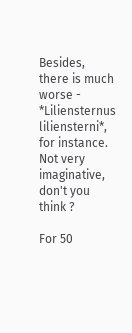Besides, there is much worse - *Liliensternus liliensterni*, for instance.
Not very imaginative, don't you think ?

For 50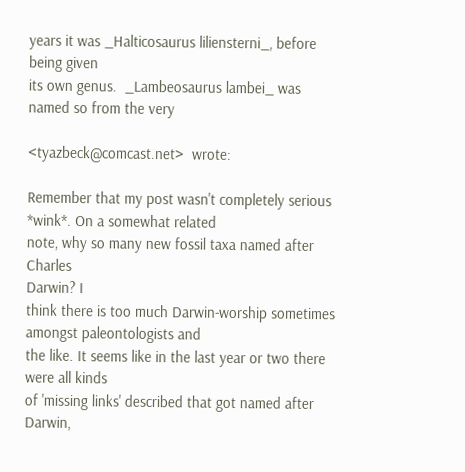years it was _Halticosaurus liliensterni_, before being given
its own genus.  _Lambeosaurus lambei_ was named so from the very

<tyazbeck@comcast.net>  wrote:

Remember that my post wasn't completely serious *wink*. On a somewhat related
note, why so many new fossil taxa named after Charles
Darwin? I
think there is too much Darwin-worship sometimes amongst paleontologists and
the like. It seems like in the last year or two there were all kinds
of 'missing links' described that got named after Darwin,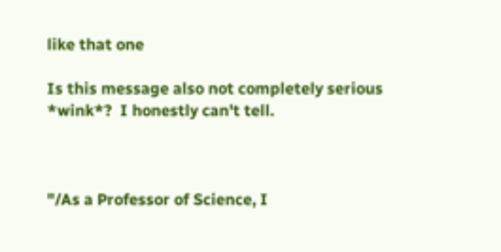like that one

Is this message also not completely serious *wink*?  I honestly can't tell.



"/As a Professor of Science, I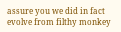assure you we did in fact evolve from filthy monkey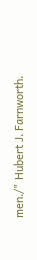men./" Hubert J. Farnworth.